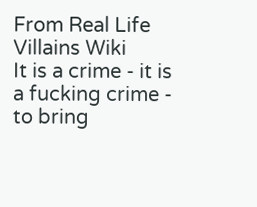From Real Life Villains Wiki
It is a crime - it is a fucking crime - to bring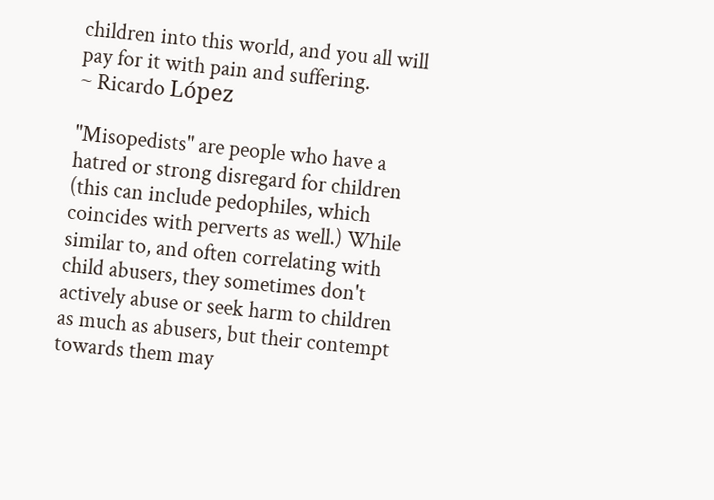children into this world, and you all will pay for it with pain and suffering.
~ Ricardo López

"Misopedists" are people who have a hatred or strong disregard for children (this can include pedophiles, which coincides with perverts as well.) While similar to, and often correlating with child abusers, they sometimes don't actively abuse or seek harm to children as much as abusers, but their contempt towards them may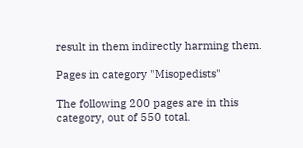result in them indirectly harming them.

Pages in category "Misopedists"

The following 200 pages are in this category, out of 550 total.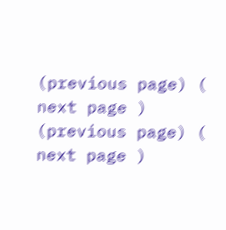(previous page) ( next page )
(previous page) ( next page )